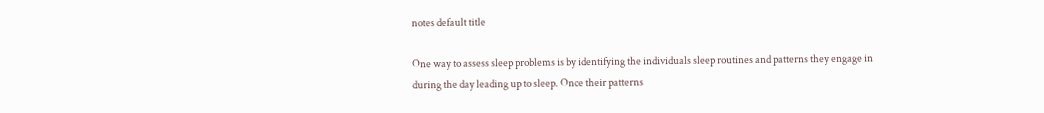notes default title

One way to assess sleep problems is by identifying the individuals sleep routines and patterns they engage in during the day leading up to sleep. Once their patterns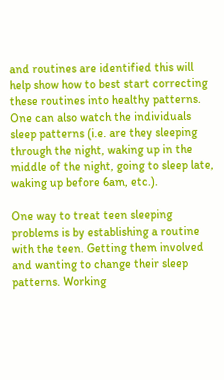and routines are identified this will help show how to best start correcting these routines into healthy patterns. One can also watch the individuals sleep patterns (i.e. are they sleeping through the night, waking up in the middle of the night, going to sleep late, waking up before 6am, etc.).

One way to treat teen sleeping problems is by establishing a routine with the teen. Getting them involved and wanting to change their sleep patterns. Working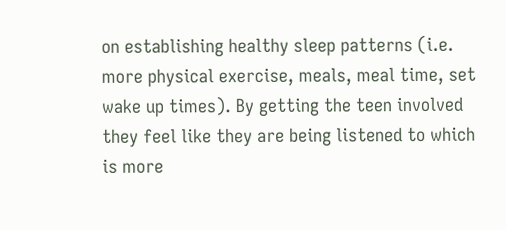on establishing healthy sleep patterns (i.e. more physical exercise, meals, meal time, set wake up times). By getting the teen involved they feel like they are being listened to which is more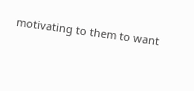motivating to them to want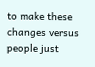to make these changes versus people just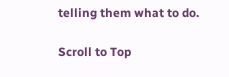telling them what to do.

Scroll to Top